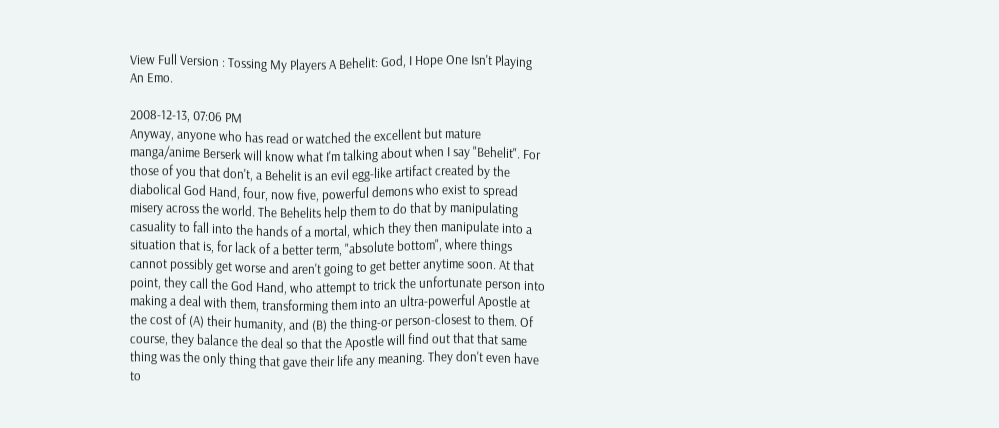View Full Version : Tossing My Players A Behelit: God, I Hope One Isn't Playing An Emo.

2008-12-13, 07:06 PM
Anyway, anyone who has read or watched the excellent but mature manga/anime Berserk will know what I'm talking about when I say "Behelit". For those of you that don't, a Behelit is an evil egg-like artifact created by the diabolical God Hand, four, now five, powerful demons who exist to spread misery across the world. The Behelits help them to do that by manipulating casuality to fall into the hands of a mortal, which they then manipulate into a situation that is, for lack of a better term, "absolute bottom", where things cannot possibly get worse and aren't going to get better anytime soon. At that point, they call the God Hand, who attempt to trick the unfortunate person into making a deal with them, transforming them into an ultra-powerful Apostle at the cost of (A) their humanity, and (B) the thing-or person-closest to them. Of course, they balance the deal so that the Apostle will find out that that same thing was the only thing that gave their life any meaning. They don't even have to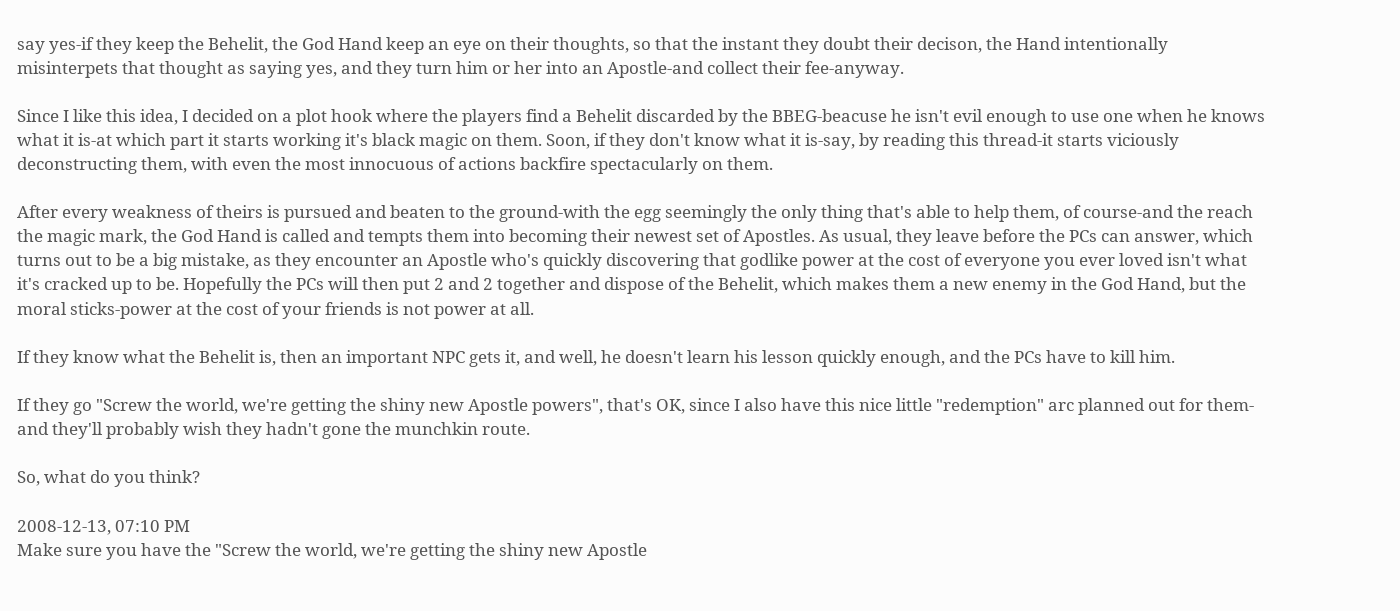say yes-if they keep the Behelit, the God Hand keep an eye on their thoughts, so that the instant they doubt their decison, the Hand intentionally misinterpets that thought as saying yes, and they turn him or her into an Apostle-and collect their fee-anyway.

Since I like this idea, I decided on a plot hook where the players find a Behelit discarded by the BBEG-beacuse he isn't evil enough to use one when he knows what it is-at which part it starts working it's black magic on them. Soon, if they don't know what it is-say, by reading this thread-it starts viciously deconstructing them, with even the most innocuous of actions backfire spectacularly on them.

After every weakness of theirs is pursued and beaten to the ground-with the egg seemingly the only thing that's able to help them, of course-and the reach the magic mark, the God Hand is called and tempts them into becoming their newest set of Apostles. As usual, they leave before the PCs can answer, which turns out to be a big mistake, as they encounter an Apostle who's quickly discovering that godlike power at the cost of everyone you ever loved isn't what it's cracked up to be. Hopefully the PCs will then put 2 and 2 together and dispose of the Behelit, which makes them a new enemy in the God Hand, but the moral sticks-power at the cost of your friends is not power at all.

If they know what the Behelit is, then an important NPC gets it, and well, he doesn't learn his lesson quickly enough, and the PCs have to kill him.

If they go "Screw the world, we're getting the shiny new Apostle powers", that's OK, since I also have this nice little "redemption" arc planned out for them-and they'll probably wish they hadn't gone the munchkin route.

So, what do you think?

2008-12-13, 07:10 PM
Make sure you have the "Screw the world, we're getting the shiny new Apostle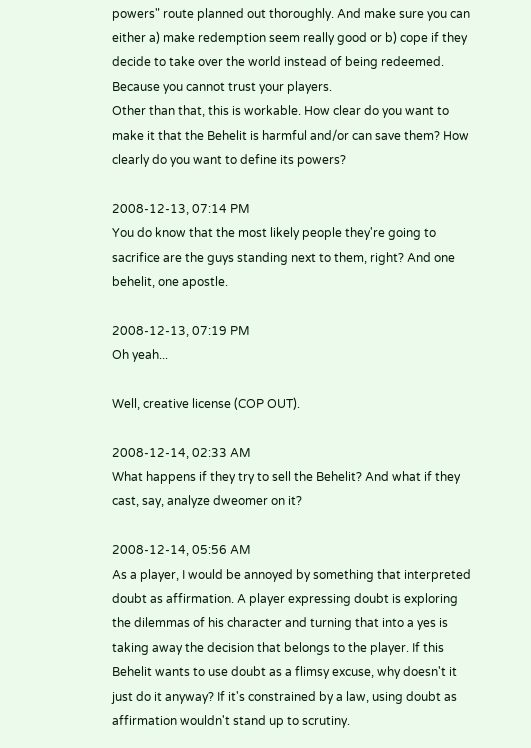powers" route planned out thoroughly. And make sure you can either a) make redemption seem really good or b) cope if they decide to take over the world instead of being redeemed. Because you cannot trust your players.
Other than that, this is workable. How clear do you want to make it that the Behelit is harmful and/or can save them? How clearly do you want to define its powers?

2008-12-13, 07:14 PM
You do know that the most likely people they're going to sacrifice are the guys standing next to them, right? And one behelit, one apostle.

2008-12-13, 07:19 PM
Oh yeah...

Well, creative license (COP OUT).

2008-12-14, 02:33 AM
What happens if they try to sell the Behelit? And what if they cast, say, analyze dweomer on it?

2008-12-14, 05:56 AM
As a player, I would be annoyed by something that interpreted doubt as affirmation. A player expressing doubt is exploring the dilemmas of his character and turning that into a yes is taking away the decision that belongs to the player. If this Behelit wants to use doubt as a flimsy excuse, why doesn't it just do it anyway? If it's constrained by a law, using doubt as affirmation wouldn't stand up to scrutiny.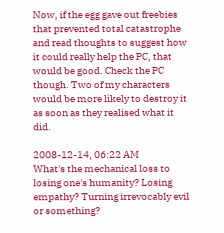Now, if the egg gave out freebies that prevented total catastrophe and read thoughts to suggest how it could really help the PC, that would be good. Check the PC though. Two of my characters would be more likely to destroy it as soon as they realised what it did.

2008-12-14, 06:22 AM
What's the mechanical loss to losing one's humanity? Losing empathy? Turning irrevocably evil or something?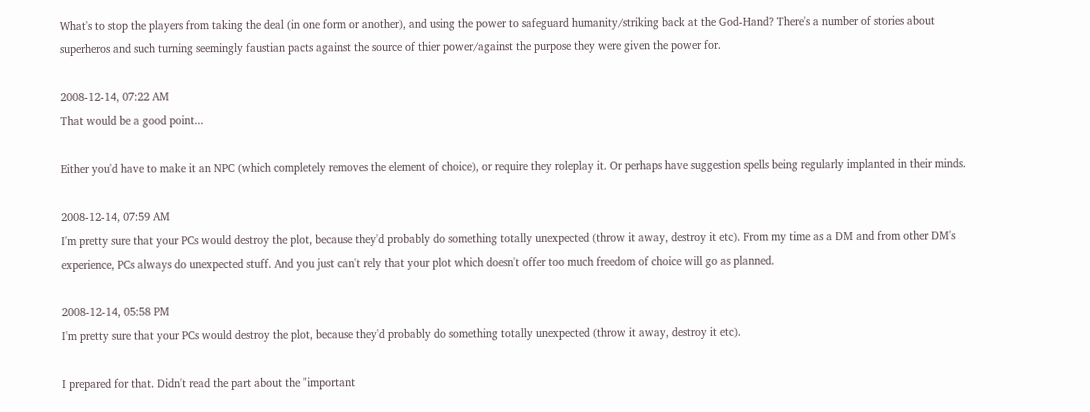What's to stop the players from taking the deal (in one form or another), and using the power to safeguard humanity/striking back at the God-Hand? There's a number of stories about superheros and such turning seemingly faustian pacts against the source of thier power/against the purpose they were given the power for.

2008-12-14, 07:22 AM
That would be a good point...

Either you'd have to make it an NPC (which completely removes the element of choice), or require they roleplay it. Or perhaps have suggestion spells being regularly implanted in their minds.

2008-12-14, 07:59 AM
I'm pretty sure that your PCs would destroy the plot, because they'd probably do something totally unexpected (throw it away, destroy it etc). From my time as a DM and from other DM's experience, PCs always do unexpected stuff. And you just can't rely that your plot which doesn't offer too much freedom of choice will go as planned.

2008-12-14, 05:58 PM
I'm pretty sure that your PCs would destroy the plot, because they'd probably do something totally unexpected (throw it away, destroy it etc).

I prepared for that. Didn't read the part about the "important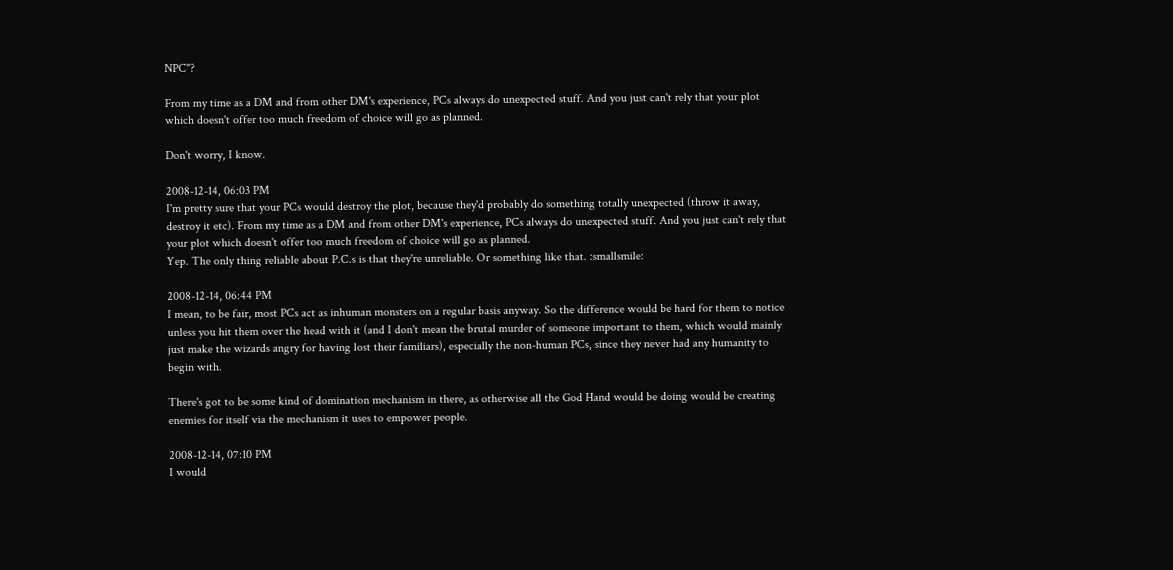NPC"?

From my time as a DM and from other DM's experience, PCs always do unexpected stuff. And you just can't rely that your plot which doesn't offer too much freedom of choice will go as planned.

Don't worry, I know.

2008-12-14, 06:03 PM
I'm pretty sure that your PCs would destroy the plot, because they'd probably do something totally unexpected (throw it away, destroy it etc). From my time as a DM and from other DM's experience, PCs always do unexpected stuff. And you just can't rely that your plot which doesn't offer too much freedom of choice will go as planned.
Yep. The only thing reliable about P.C.s is that they're unreliable. Or something like that. :smallsmile:

2008-12-14, 06:44 PM
I mean, to be fair, most PCs act as inhuman monsters on a regular basis anyway. So the difference would be hard for them to notice unless you hit them over the head with it (and I don't mean the brutal murder of someone important to them, which would mainly just make the wizards angry for having lost their familiars), especially the non-human PCs, since they never had any humanity to begin with.

There's got to be some kind of domination mechanism in there, as otherwise all the God Hand would be doing would be creating enemies for itself via the mechanism it uses to empower people.

2008-12-14, 07:10 PM
I would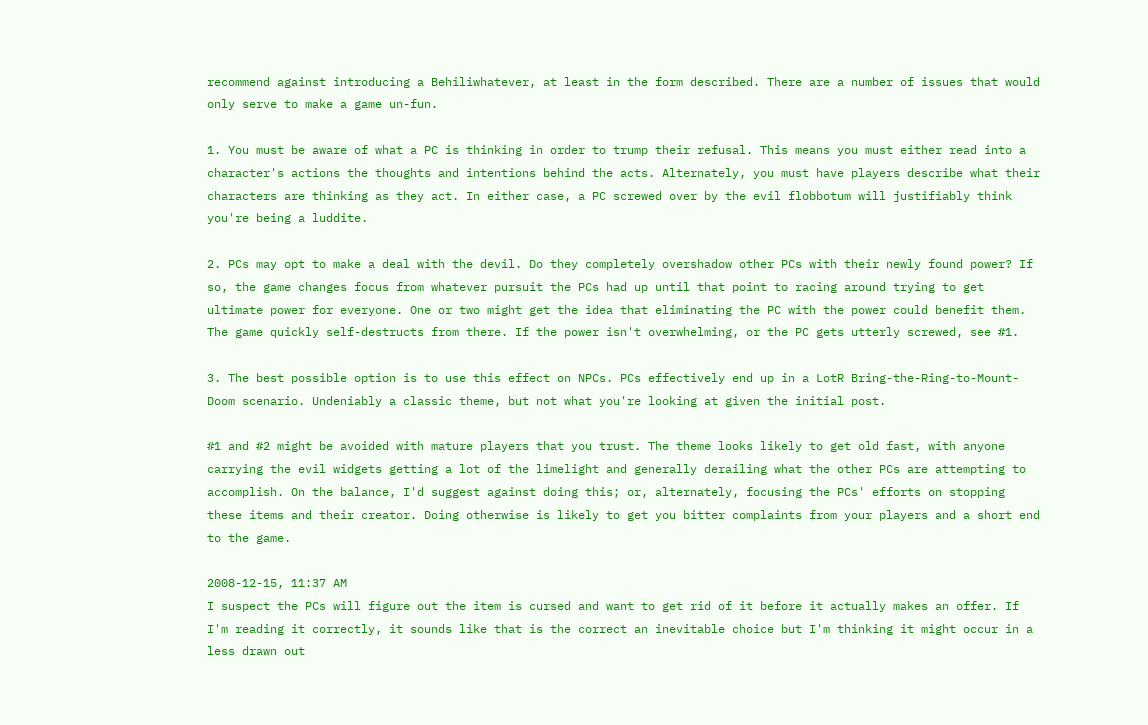recommend against introducing a Behiliwhatever, at least in the form described. There are a number of issues that would only serve to make a game un-fun.

1. You must be aware of what a PC is thinking in order to trump their refusal. This means you must either read into a character's actions the thoughts and intentions behind the acts. Alternately, you must have players describe what their characters are thinking as they act. In either case, a PC screwed over by the evil flobbotum will justifiably think you're being a luddite.

2. PCs may opt to make a deal with the devil. Do they completely overshadow other PCs with their newly found power? If so, the game changes focus from whatever pursuit the PCs had up until that point to racing around trying to get ultimate power for everyone. One or two might get the idea that eliminating the PC with the power could benefit them. The game quickly self-destructs from there. If the power isn't overwhelming, or the PC gets utterly screwed, see #1.

3. The best possible option is to use this effect on NPCs. PCs effectively end up in a LotR Bring-the-Ring-to-Mount-Doom scenario. Undeniably a classic theme, but not what you're looking at given the initial post.

#1 and #2 might be avoided with mature players that you trust. The theme looks likely to get old fast, with anyone carrying the evil widgets getting a lot of the limelight and generally derailing what the other PCs are attempting to accomplish. On the balance, I'd suggest against doing this; or, alternately, focusing the PCs' efforts on stopping these items and their creator. Doing otherwise is likely to get you bitter complaints from your players and a short end to the game.

2008-12-15, 11:37 AM
I suspect the PCs will figure out the item is cursed and want to get rid of it before it actually makes an offer. If I'm reading it correctly, it sounds like that is the correct an inevitable choice but I'm thinking it might occur in a less drawn out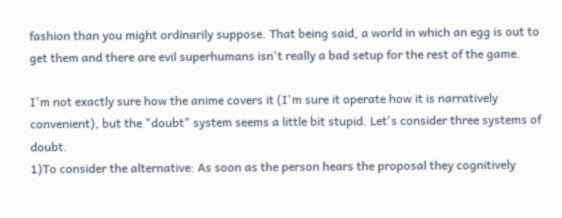fashion than you might ordinarily suppose. That being said, a world in which an egg is out to get them and there are evil superhumans isn't really a bad setup for the rest of the game.

I'm not exactly sure how the anime covers it (I'm sure it operate how it is narratively convenient), but the "doubt" system seems a little bit stupid. Let's consider three systems of doubt.
1)To consider the alternative: As soon as the person hears the proposal they cognitively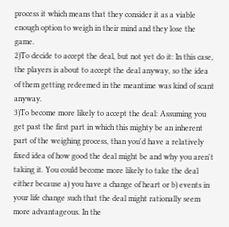process it which means that they consider it as a viable enough option to weigh in their mind and they lose the game.
2)To decide to accept the deal, but not yet do it: In this case, the players is about to accept the deal anyway, so the idea of them getting redeemed in the meantime was kind of scant anyway.
3)To become more likely to accept the deal: Assuming you get past the first part in which this mighty be an inherent part of the weighing process, than you'd have a relatively fixed idea of how good the deal might be and why you aren't taking it. You could become more likely to take the deal either because a) you have a change of heart or b) events in your life change such that the deal might rationally seem more advantageous. In the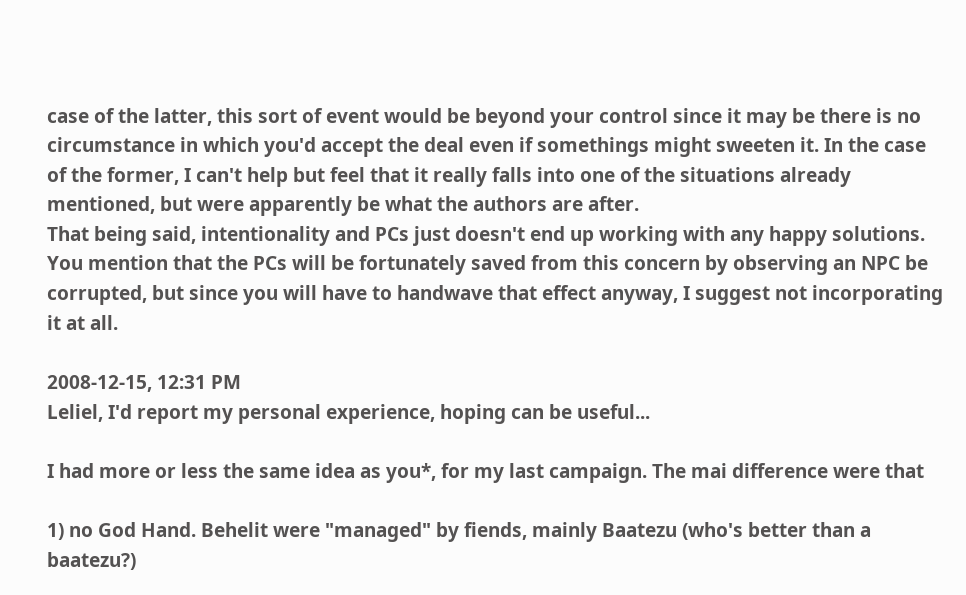case of the latter, this sort of event would be beyond your control since it may be there is no circumstance in which you'd accept the deal even if somethings might sweeten it. In the case of the former, I can't help but feel that it really falls into one of the situations already mentioned, but were apparently be what the authors are after.
That being said, intentionality and PCs just doesn't end up working with any happy solutions. You mention that the PCs will be fortunately saved from this concern by observing an NPC be corrupted, but since you will have to handwave that effect anyway, I suggest not incorporating it at all.

2008-12-15, 12:31 PM
Leliel, I'd report my personal experience, hoping can be useful...

I had more or less the same idea as you*, for my last campaign. The mai difference were that

1) no God Hand. Behelit were "managed" by fiends, mainly Baatezu (who's better than a baatezu?)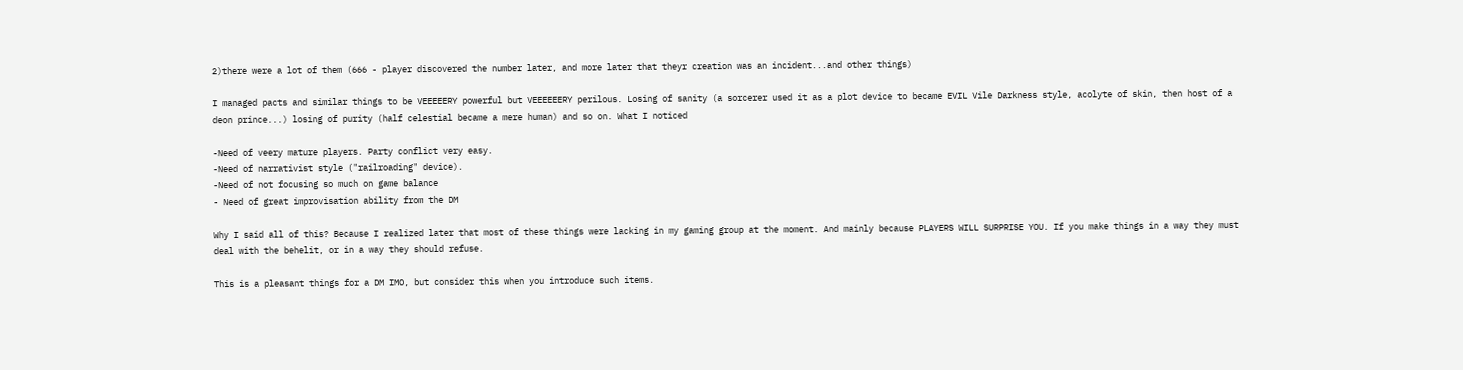2)there were a lot of them (666 - player discovered the number later, and more later that theyr creation was an incident...and other things)

I managed pacts and similar things to be VEEEEERY powerful but VEEEEEERY perilous. Losing of sanity (a sorcerer used it as a plot device to became EVIL Vile Darkness style, acolyte of skin, then host of a deon prince...) losing of purity (half celestial became a mere human) and so on. What I noticed

-Need of veery mature players. Party conflict very easy.
-Need of narrativist style ("railroading" device).
-Need of not focusing so much on game balance
- Need of great improvisation ability from the DM

Why I said all of this? Because I realized later that most of these things were lacking in my gaming group at the moment. And mainly because PLAYERS WILL SURPRISE YOU. If you make things in a way they must deal with the behelit, or in a way they should refuse.

This is a pleasant things for a DM IMO, but consider this when you introduce such items.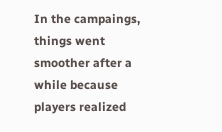In the campaings, things went smoother after a while because players realized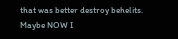that was better destroy behelits. Maybe NOW I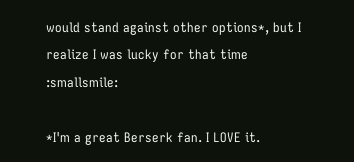would stand against other options*, but I realize I was lucky for that time :smallsmile:

*I'm a great Berserk fan. I LOVE it.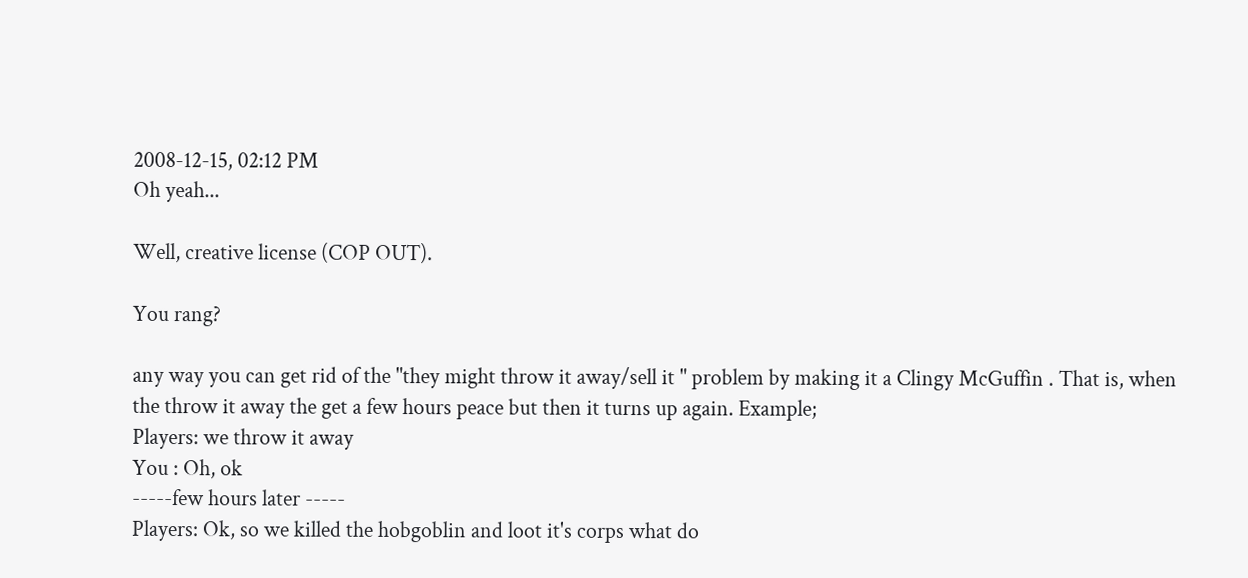2008-12-15, 02:12 PM
Oh yeah...

Well, creative license (COP OUT).

You rang?

any way you can get rid of the "they might throw it away/sell it " problem by making it a Clingy McGuffin . That is, when the throw it away the get a few hours peace but then it turns up again. Example;
Players: we throw it away
You : Oh, ok
-----few hours later -----
Players: Ok, so we killed the hobgoblin and loot it's corps what do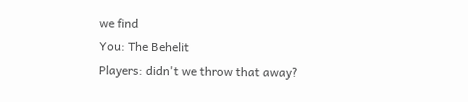we find
You: The Behelit
Players: didn't we throw that away?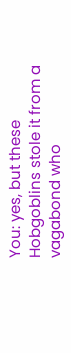You: yes, but these Hobgoblins stole it from a vagabond who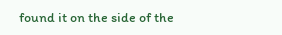found it on the side of the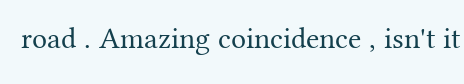road . Amazing coincidence , isn't it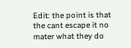Edit: the point is that the cant escape it no mater what they do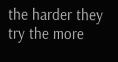the harder they try the more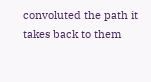convoluted the path it takes back to them